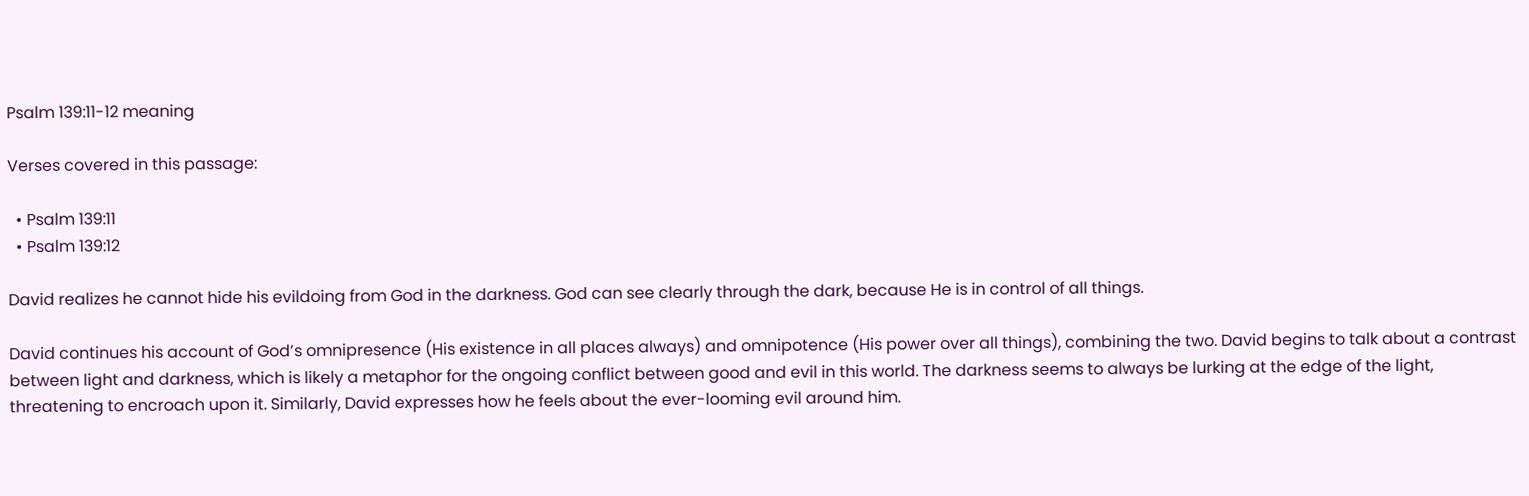Psalm 139:11-12 meaning

Verses covered in this passage:

  • Psalm 139:11
  • Psalm 139:12

David realizes he cannot hide his evildoing from God in the darkness. God can see clearly through the dark, because He is in control of all things.

David continues his account of God’s omnipresence (His existence in all places always) and omnipotence (His power over all things), combining the two. David begins to talk about a contrast between light and darkness, which is likely a metaphor for the ongoing conflict between good and evil in this world. The darkness seems to always be lurking at the edge of the light, threatening to encroach upon it. Similarly, David expresses how he feels about the ever-looming evil around him.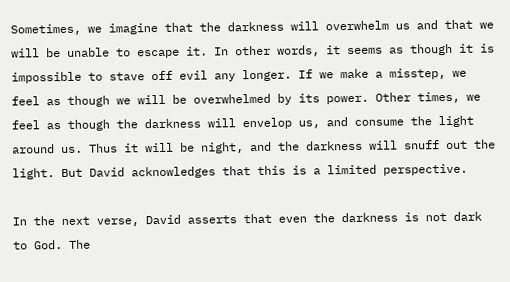Sometimes, we imagine that the darkness will overwhelm us and that we will be unable to escape it. In other words, it seems as though it is impossible to stave off evil any longer. If we make a misstep, we feel as though we will be overwhelmed by its power. Other times, we feel as though the darkness will envelop us, and consume the light around us. Thus it will be night, and the darkness will snuff out the light. But David acknowledges that this is a limited perspective.

In the next verse, David asserts that even the darkness is not dark to God. The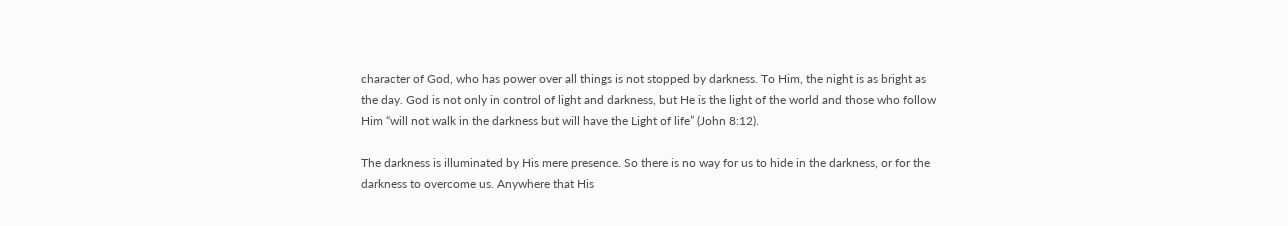character of God, who has power over all things is not stopped by darkness. To Him, the night is as bright as the day. God is not only in control of light and darkness, but He is the light of the world and those who follow Him “will not walk in the darkness but will have the Light of life” (John 8:12).

The darkness is illuminated by His mere presence. So there is no way for us to hide in the darkness, or for the darkness to overcome us. Anywhere that His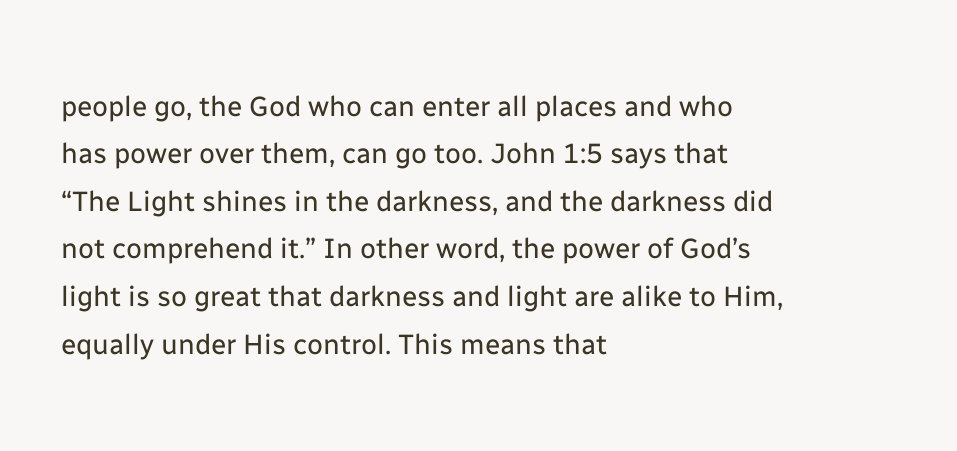people go, the God who can enter all places and who has power over them, can go too. John 1:5 says that “The Light shines in the darkness, and the darkness did not comprehend it.” In other word, the power of God’s light is so great that darkness and light are alike to Him, equally under His control. This means that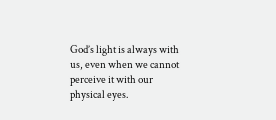God’s light is always with us, even when we cannot perceive it with our physical eyes.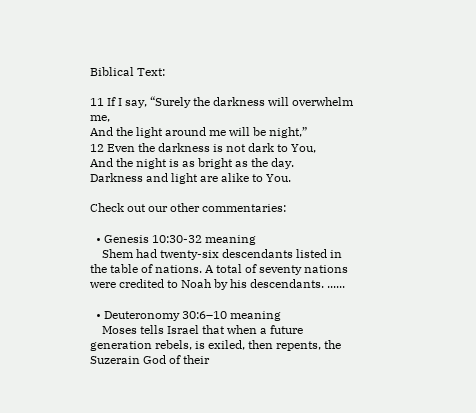Biblical Text:

11 If I say, “Surely the darkness will overwhelm me,
And the light around me will be night,”
12 Even the darkness is not dark to You,
And the night is as bright as the day.
Darkness and light are alike to You.

Check out our other commentaries:

  • Genesis 10:30-32 meaning
    Shem had twenty-six descendants listed in the table of nations. A total of seventy nations were credited to Noah by his descendants. ......

  • Deuteronomy 30:6–10 meaning
    Moses tells Israel that when a future generation rebels, is exiled, then repents, the Suzerain God of their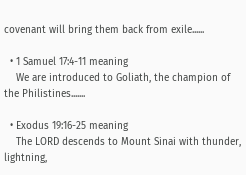covenant will bring them back from exile......

  • 1 Samuel 17:4-11 meaning
    We are introduced to Goliath, the champion of the Philistines.......

  • Exodus 19:16-25 meaning
    The LORD descends to Mount Sinai with thunder, lightning,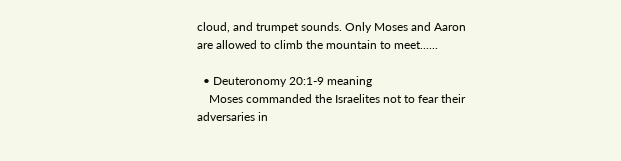cloud, and trumpet sounds. Only Moses and Aaron are allowed to climb the mountain to meet......

  • Deuteronomy 20:1-9 meaning
    Moses commanded the Israelites not to fear their adversaries in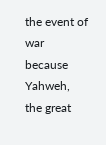the event of war because Yahweh, the great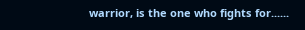warrior, is the one who fights for......